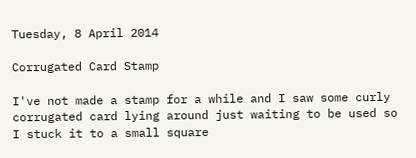Tuesday, 8 April 2014

Corrugated Card Stamp

I've not made a stamp for a while and I saw some curly corrugated card lying around just waiting to be used so I stuck it to a small square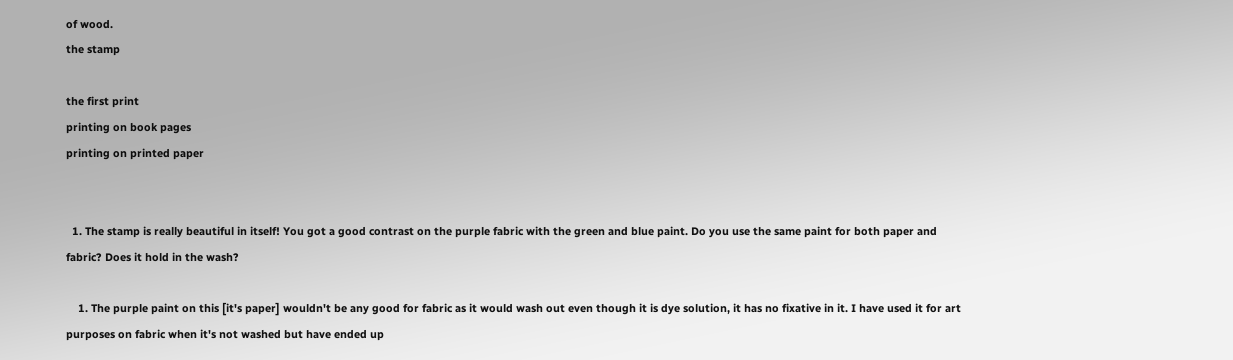of wood.
the stamp

the first print
printing on book pages
printing on printed paper


  1. The stamp is really beautiful in itself! You got a good contrast on the purple fabric with the green and blue paint. Do you use the same paint for both paper and fabric? Does it hold in the wash?

    1. The purple paint on this [it's paper] wouldn't be any good for fabric as it would wash out even though it is dye solution, it has no fixative in it. I have used it for art purposes on fabric when it's not washed but have ended up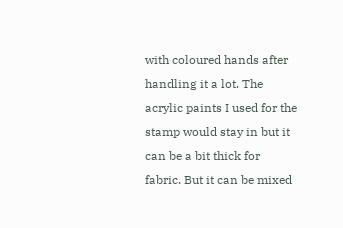with coloured hands after handling it a lot. The acrylic paints I used for the stamp would stay in but it can be a bit thick for fabric. But it can be mixed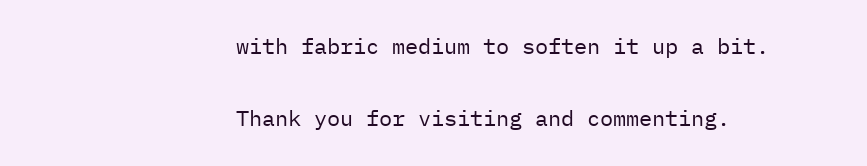with fabric medium to soften it up a bit.


Thank you for visiting and commenting.